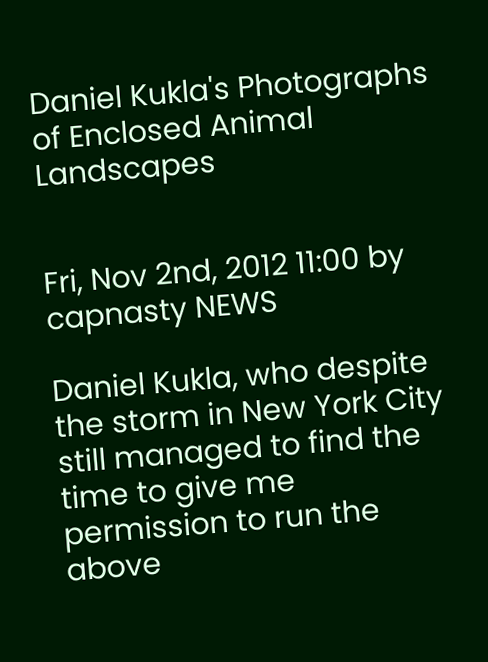Daniel Kukla's Photographs of Enclosed Animal Landscapes


Fri, Nov 2nd, 2012 11:00 by capnasty NEWS

Daniel Kukla, who despite the storm in New York City still managed to find the time to give me permission to run the above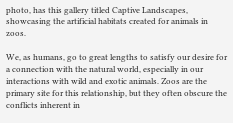photo, has this gallery titled Captive Landscapes, showcasing the artificial habitats created for animals in zoos.

We, as humans, go to great lengths to satisfy our desire for a connection with the natural world, especially in our interactions with wild and exotic animals. Zoos are the primary site for this relationship, but they often obscure the conflicts inherent in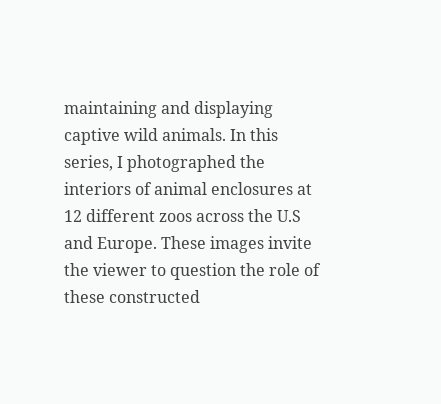maintaining and displaying captive wild animals. In this series, I photographed the interiors of animal enclosures at 12 different zoos across the U.S and Europe. These images invite the viewer to question the role of these constructed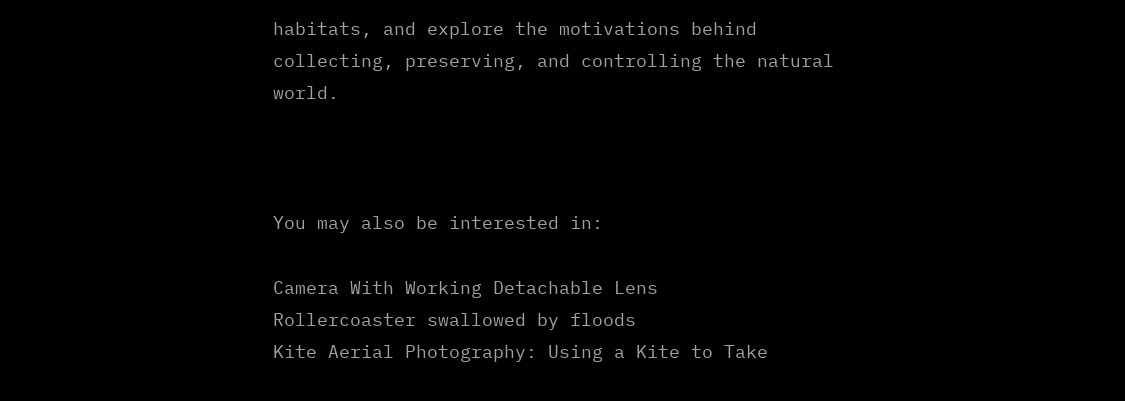habitats, and explore the motivations behind collecting, preserving, and controlling the natural world.



You may also be interested in:

Camera With Working Detachable Lens
Rollercoaster swallowed by floods
Kite Aerial Photography: Using a Kite to Take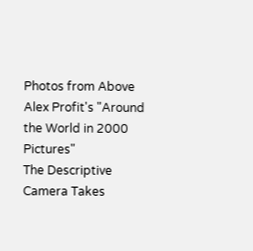Photos from Above
Alex Profit's "Around the World in 2000 Pictures"
The Descriptive Camera Takes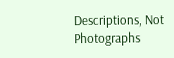Descriptions, Not Photographs